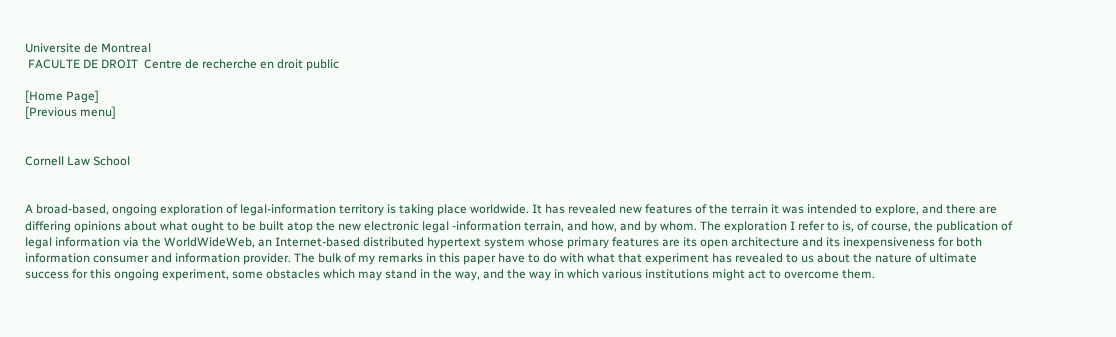Universite de Montreal
 FACULTE DE DROIT  Centre de recherche en droit public

[Home Page]
[Previous menu]


Cornell Law School


A broad-based, ongoing exploration of legal-information territory is taking place worldwide. It has revealed new features of the terrain it was intended to explore, and there are differing opinions about what ought to be built atop the new electronic legal -information terrain, and how, and by whom. The exploration I refer to is, of course, the publication of legal information via the WorldWideWeb, an Internet-based distributed hypertext system whose primary features are its open architecture and its inexpensiveness for both information consumer and information provider. The bulk of my remarks in this paper have to do with what that experiment has revealed to us about the nature of ultimate success for this ongoing experiment, some obstacles which may stand in the way, and the way in which various institutions might act to overcome them.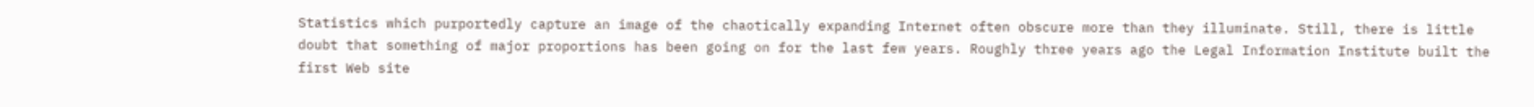Statistics which purportedly capture an image of the chaotically expanding Internet often obscure more than they illuminate. Still, there is little doubt that something of major proportions has been going on for the last few years. Roughly three years ago the Legal Information Institute built the first Web site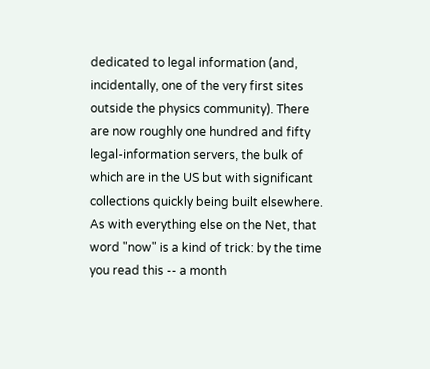dedicated to legal information (and, incidentally, one of the very first sites outside the physics community). There are now roughly one hundred and fifty legal-information servers, the bulk of which are in the US but with significant collections quickly being built elsewhere. As with everything else on the Net, that word "now" is a kind of trick: by the time you read this -- a month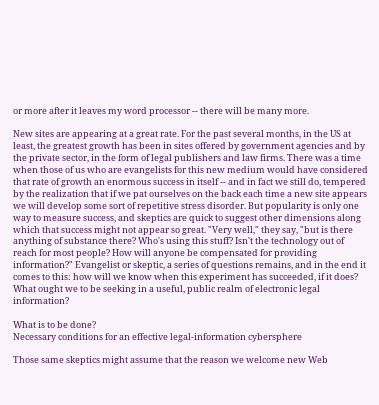or more after it leaves my word processor -- there will be many more.

New sites are appearing at a great rate. For the past several months, in the US at least, the greatest growth has been in sites offered by government agencies and by the private sector, in the form of legal publishers and law firms. There was a time when those of us who are evangelists for this new medium would have considered that rate of growth an enormous success in itself -- and in fact we still do, tempered by the realization that if we pat ourselves on the back each time a new site appears we will develop some sort of repetitive stress disorder. But popularity is only one way to measure success, and skeptics are quick to suggest other dimensions along which that success might not appear so great. "Very well," they say, "but is there anything of substance there? Who's using this stuff? Isn't the technology out of reach for most people? How will anyone be compensated for providing information?" Evangelist or skeptic, a series of questions remains, and in the end it comes to this: how will we know when this experiment has succeeded, if it does? What ought we to be seeking in a useful, public realm of electronic legal information?

What is to be done?
Necessary conditions for an effective legal-information cybersphere

Those same skeptics might assume that the reason we welcome new Web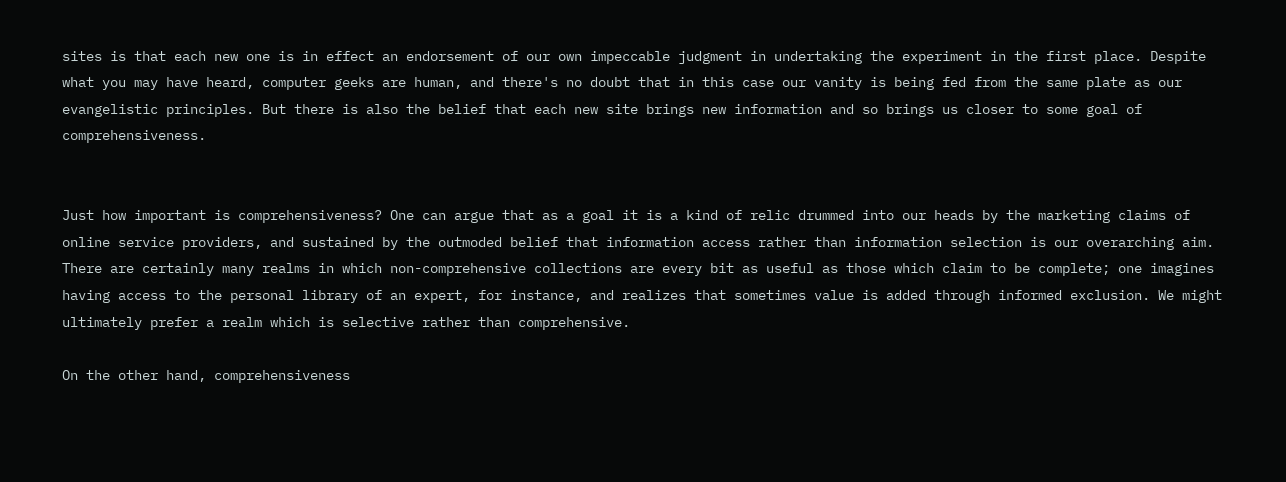sites is that each new one is in effect an endorsement of our own impeccable judgment in undertaking the experiment in the first place. Despite what you may have heard, computer geeks are human, and there's no doubt that in this case our vanity is being fed from the same plate as our evangelistic principles. But there is also the belief that each new site brings new information and so brings us closer to some goal of comprehensiveness.


Just how important is comprehensiveness? One can argue that as a goal it is a kind of relic drummed into our heads by the marketing claims of online service providers, and sustained by the outmoded belief that information access rather than information selection is our overarching aim. There are certainly many realms in which non-comprehensive collections are every bit as useful as those which claim to be complete; one imagines having access to the personal library of an expert, for instance, and realizes that sometimes value is added through informed exclusion. We might ultimately prefer a realm which is selective rather than comprehensive.

On the other hand, comprehensiveness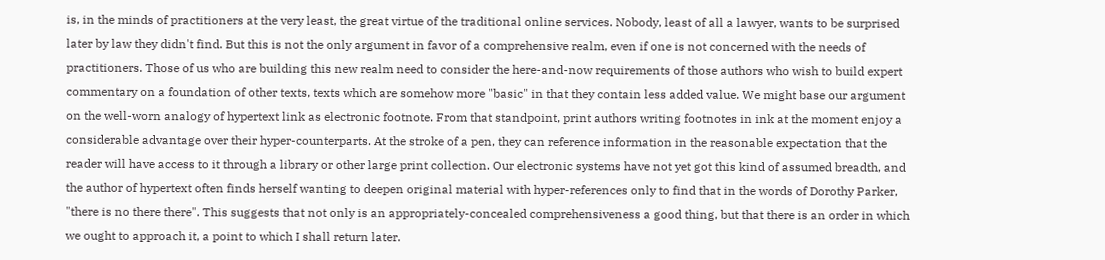is, in the minds of practitioners at the very least, the great virtue of the traditional online services. Nobody, least of all a lawyer, wants to be surprised later by law they didn't find. But this is not the only argument in favor of a comprehensive realm, even if one is not concerned with the needs of practitioners. Those of us who are building this new realm need to consider the here-and-now requirements of those authors who wish to build expert commentary on a foundation of other texts, texts which are somehow more "basic" in that they contain less added value. We might base our argument on the well-worn analogy of hypertext link as electronic footnote. From that standpoint, print authors writing footnotes in ink at the moment enjoy a considerable advantage over their hyper-counterparts. At the stroke of a pen, they can reference information in the reasonable expectation that the reader will have access to it through a library or other large print collection. Our electronic systems have not yet got this kind of assumed breadth, and the author of hypertext often finds herself wanting to deepen original material with hyper-references only to find that in the words of Dorothy Parker, "there is no there there". This suggests that not only is an appropriately-concealed comprehensiveness a good thing, but that there is an order in which we ought to approach it, a point to which I shall return later.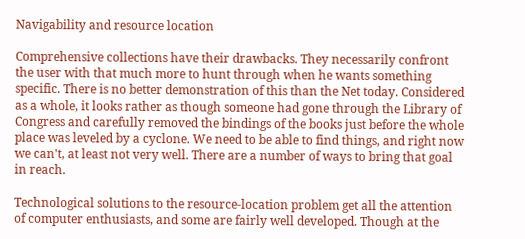Navigability and resource location

Comprehensive collections have their drawbacks. They necessarily confront the user with that much more to hunt through when he wants something specific. There is no better demonstration of this than the Net today. Considered as a whole, it looks rather as though someone had gone through the Library of Congress and carefully removed the bindings of the books just before the whole place was leveled by a cyclone. We need to be able to find things, and right now we can't, at least not very well. There are a number of ways to bring that goal in reach.

Technological solutions to the resource-location problem get all the attention of computer enthusiasts, and some are fairly well developed. Though at the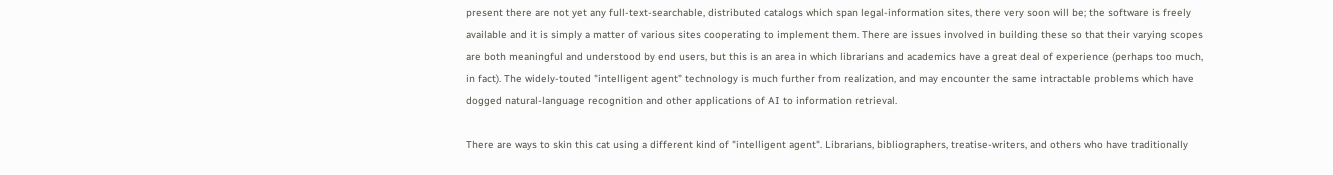present there are not yet any full-text-searchable, distributed catalogs which span legal-information sites, there very soon will be; the software is freely available and it is simply a matter of various sites cooperating to implement them. There are issues involved in building these so that their varying scopes are both meaningful and understood by end users, but this is an area in which librarians and academics have a great deal of experience (perhaps too much, in fact). The widely-touted "intelligent agent" technology is much further from realization, and may encounter the same intractable problems which have dogged natural-language recognition and other applications of AI to information retrieval.

There are ways to skin this cat using a different kind of "intelligent agent". Librarians, bibliographers, treatise-writers, and others who have traditionally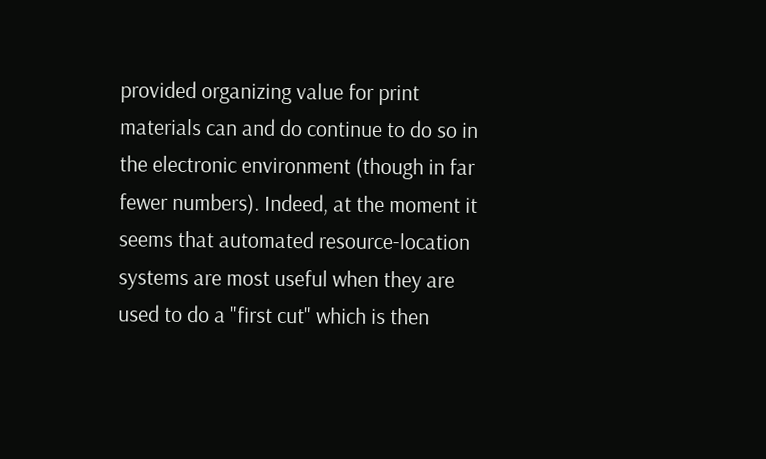provided organizing value for print materials can and do continue to do so in the electronic environment (though in far fewer numbers). Indeed, at the moment it seems that automated resource-location systems are most useful when they are used to do a "first cut" which is then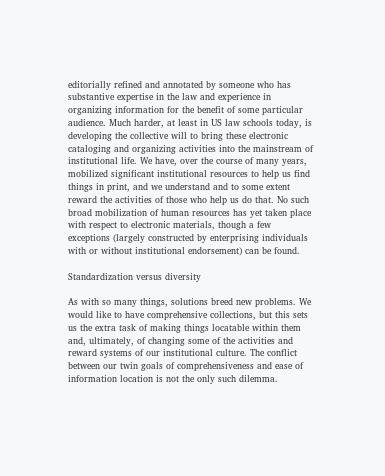editorially refined and annotated by someone who has substantive expertise in the law and experience in organizing information for the benefit of some particular audience. Much harder, at least in US law schools today, is developing the collective will to bring these electronic cataloging and organizing activities into the mainstream of institutional life. We have, over the course of many years, mobilized significant institutional resources to help us find things in print, and we understand and to some extent reward the activities of those who help us do that. No such broad mobilization of human resources has yet taken place with respect to electronic materials, though a few exceptions (largely constructed by enterprising individuals with or without institutional endorsement) can be found.

Standardization versus diversity

As with so many things, solutions breed new problems. We would like to have comprehensive collections, but this sets us the extra task of making things locatable within them and, ultimately, of changing some of the activities and reward systems of our institutional culture. The conflict between our twin goals of comprehensiveness and ease of information location is not the only such dilemma.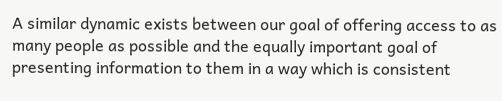A similar dynamic exists between our goal of offering access to as many people as possible and the equally important goal of presenting information to them in a way which is consistent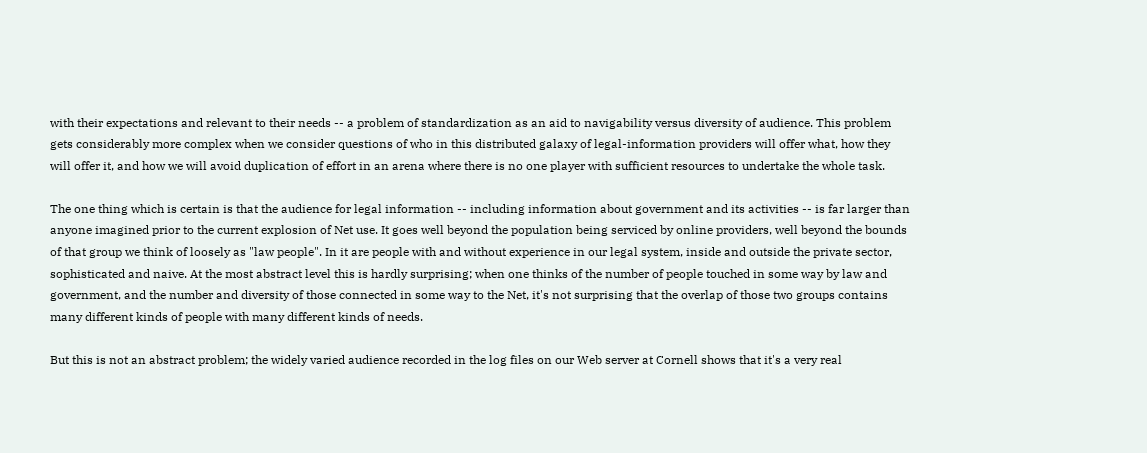with their expectations and relevant to their needs -- a problem of standardization as an aid to navigability versus diversity of audience. This problem gets considerably more complex when we consider questions of who in this distributed galaxy of legal-information providers will offer what, how they will offer it, and how we will avoid duplication of effort in an arena where there is no one player with sufficient resources to undertake the whole task.

The one thing which is certain is that the audience for legal information -- including information about government and its activities -- is far larger than anyone imagined prior to the current explosion of Net use. It goes well beyond the population being serviced by online providers, well beyond the bounds of that group we think of loosely as "law people". In it are people with and without experience in our legal system, inside and outside the private sector, sophisticated and naive. At the most abstract level this is hardly surprising; when one thinks of the number of people touched in some way by law and government, and the number and diversity of those connected in some way to the Net, it's not surprising that the overlap of those two groups contains many different kinds of people with many different kinds of needs.

But this is not an abstract problem; the widely varied audience recorded in the log files on our Web server at Cornell shows that it's a very real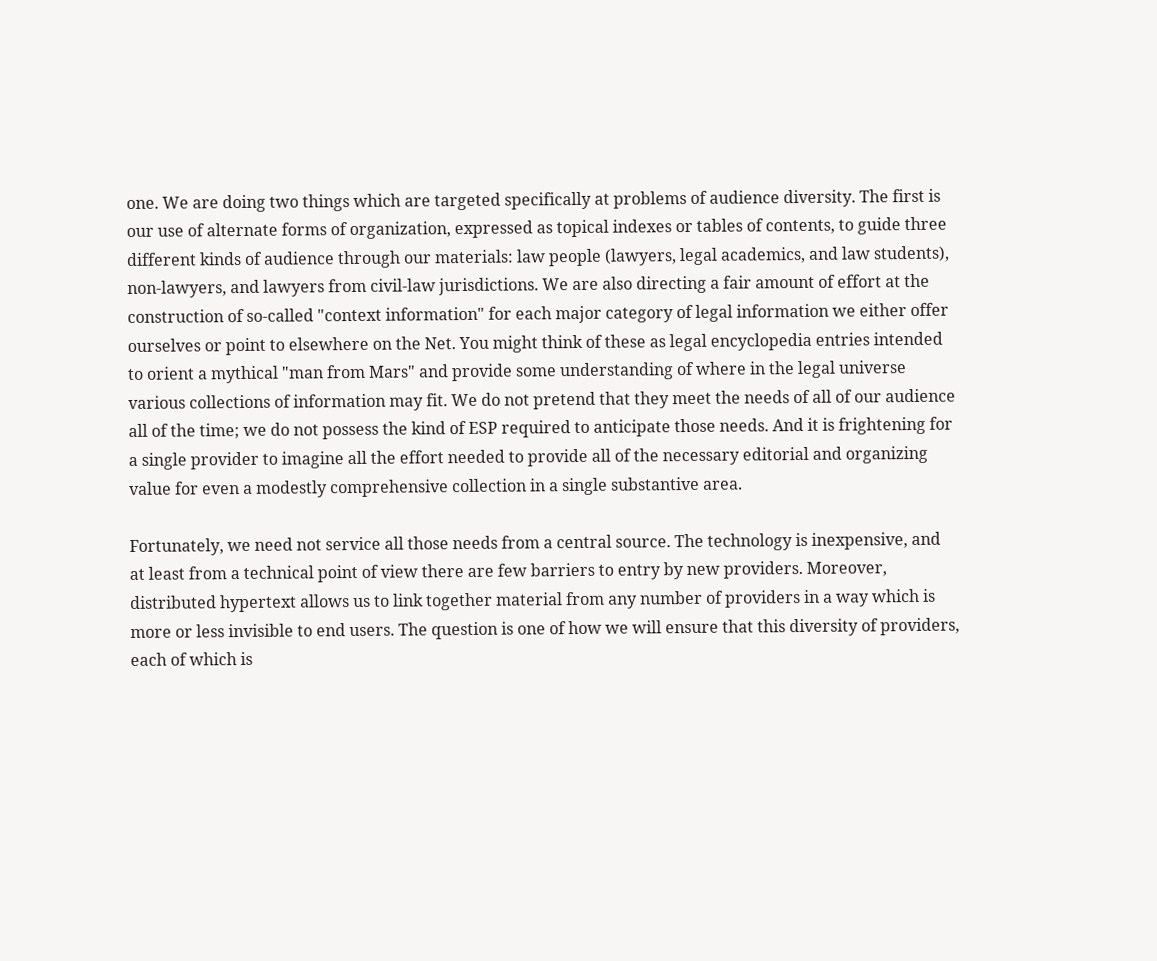one. We are doing two things which are targeted specifically at problems of audience diversity. The first is our use of alternate forms of organization, expressed as topical indexes or tables of contents, to guide three different kinds of audience through our materials: law people (lawyers, legal academics, and law students), non-lawyers, and lawyers from civil-law jurisdictions. We are also directing a fair amount of effort at the construction of so-called "context information" for each major category of legal information we either offer ourselves or point to elsewhere on the Net. You might think of these as legal encyclopedia entries intended to orient a mythical "man from Mars" and provide some understanding of where in the legal universe various collections of information may fit. We do not pretend that they meet the needs of all of our audience all of the time; we do not possess the kind of ESP required to anticipate those needs. And it is frightening for a single provider to imagine all the effort needed to provide all of the necessary editorial and organizing value for even a modestly comprehensive collection in a single substantive area.

Fortunately, we need not service all those needs from a central source. The technology is inexpensive, and at least from a technical point of view there are few barriers to entry by new providers. Moreover, distributed hypertext allows us to link together material from any number of providers in a way which is more or less invisible to end users. The question is one of how we will ensure that this diversity of providers, each of which is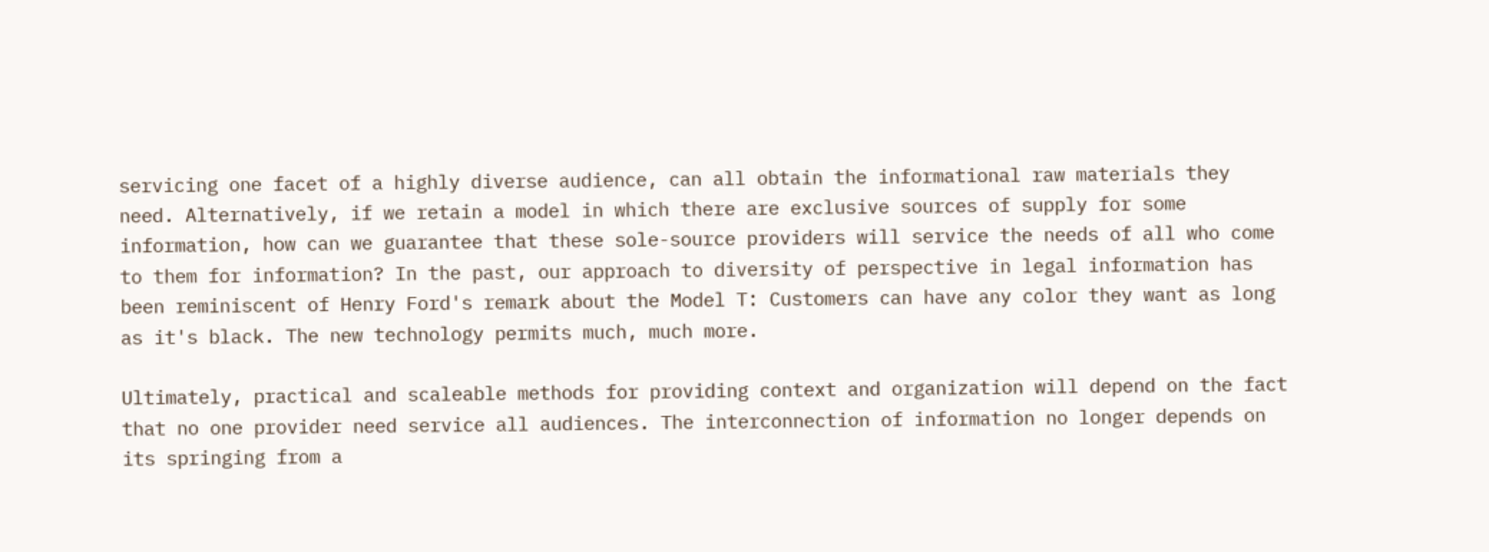servicing one facet of a highly diverse audience, can all obtain the informational raw materials they need. Alternatively, if we retain a model in which there are exclusive sources of supply for some information, how can we guarantee that these sole-source providers will service the needs of all who come to them for information? In the past, our approach to diversity of perspective in legal information has been reminiscent of Henry Ford's remark about the Model T: Customers can have any color they want as long as it's black. The new technology permits much, much more.

Ultimately, practical and scaleable methods for providing context and organization will depend on the fact that no one provider need service all audiences. The interconnection of information no longer depends on its springing from a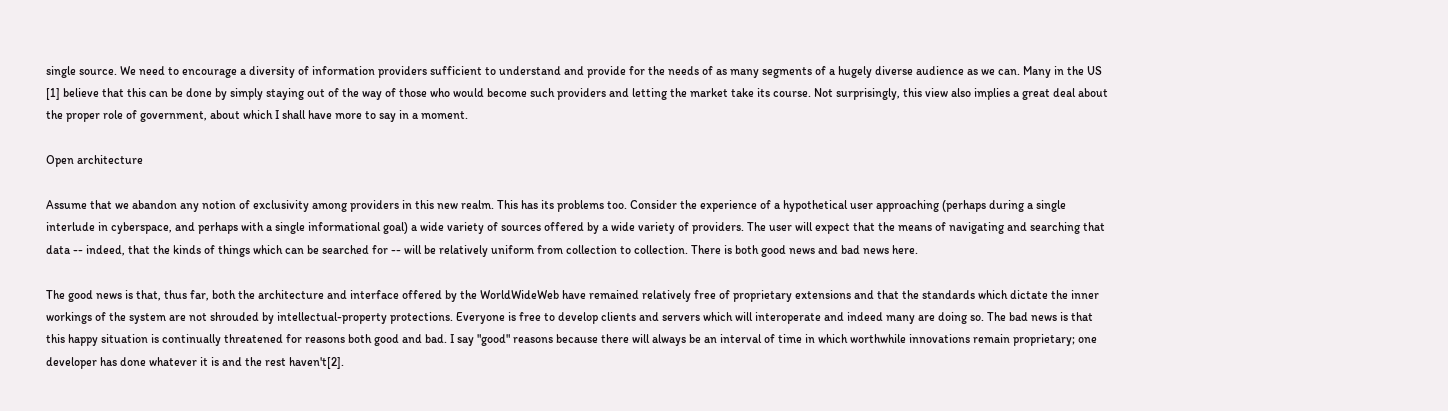single source. We need to encourage a diversity of information providers sufficient to understand and provide for the needs of as many segments of a hugely diverse audience as we can. Many in the US [1] believe that this can be done by simply staying out of the way of those who would become such providers and letting the market take its course. Not surprisingly, this view also implies a great deal about the proper role of government, about which I shall have more to say in a moment.

Open architecture

Assume that we abandon any notion of exclusivity among providers in this new realm. This has its problems too. Consider the experience of a hypothetical user approaching (perhaps during a single interlude in cyberspace, and perhaps with a single informational goal) a wide variety of sources offered by a wide variety of providers. The user will expect that the means of navigating and searching that data -- indeed, that the kinds of things which can be searched for -- will be relatively uniform from collection to collection. There is both good news and bad news here.

The good news is that, thus far, both the architecture and interface offered by the WorldWideWeb have remained relatively free of proprietary extensions and that the standards which dictate the inner workings of the system are not shrouded by intellectual-property protections. Everyone is free to develop clients and servers which will interoperate and indeed many are doing so. The bad news is that this happy situation is continually threatened for reasons both good and bad. I say "good" reasons because there will always be an interval of time in which worthwhile innovations remain proprietary; one developer has done whatever it is and the rest haven't[2].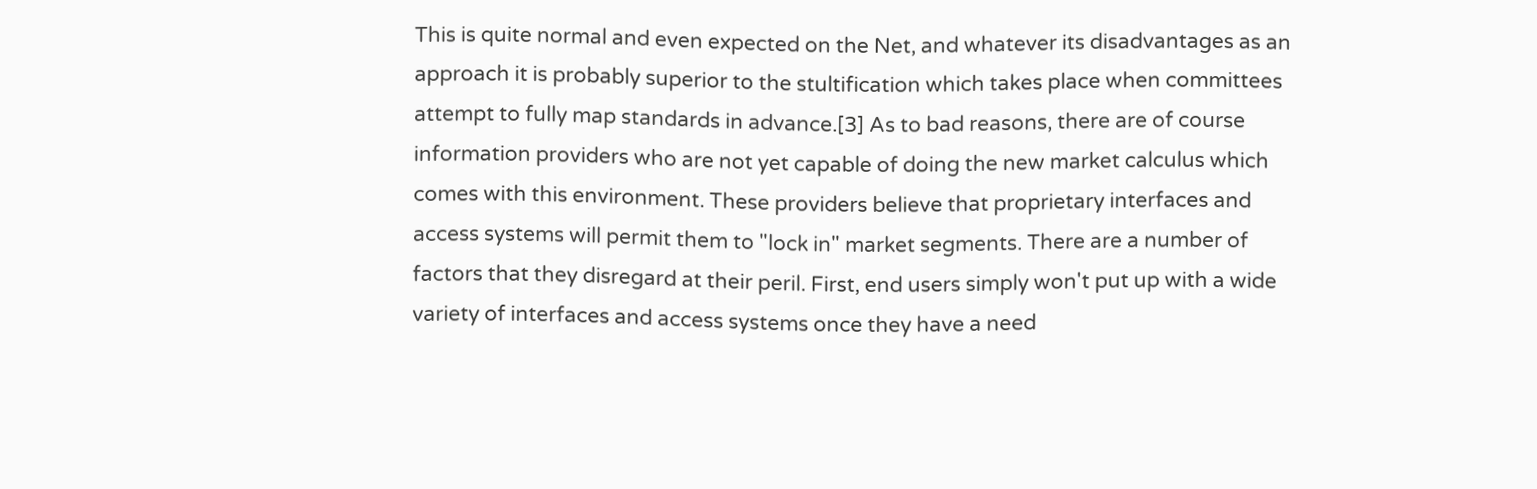This is quite normal and even expected on the Net, and whatever its disadvantages as an approach it is probably superior to the stultification which takes place when committees attempt to fully map standards in advance.[3] As to bad reasons, there are of course information providers who are not yet capable of doing the new market calculus which comes with this environment. These providers believe that proprietary interfaces and access systems will permit them to "lock in" market segments. There are a number of factors that they disregard at their peril. First, end users simply won't put up with a wide variety of interfaces and access systems once they have a need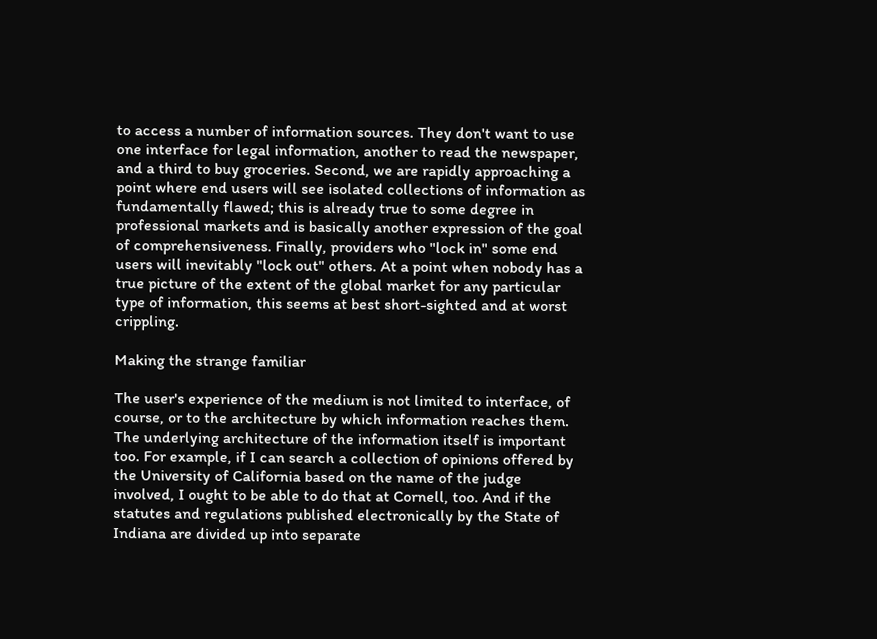to access a number of information sources. They don't want to use one interface for legal information, another to read the newspaper, and a third to buy groceries. Second, we are rapidly approaching a point where end users will see isolated collections of information as fundamentally flawed; this is already true to some degree in professional markets and is basically another expression of the goal of comprehensiveness. Finally, providers who "lock in" some end users will inevitably "lock out" others. At a point when nobody has a true picture of the extent of the global market for any particular type of information, this seems at best short-sighted and at worst crippling.

Making the strange familiar

The user's experience of the medium is not limited to interface, of course, or to the architecture by which information reaches them. The underlying architecture of the information itself is important too. For example, if I can search a collection of opinions offered by the University of California based on the name of the judge involved, I ought to be able to do that at Cornell, too. And if the statutes and regulations published electronically by the State of Indiana are divided up into separate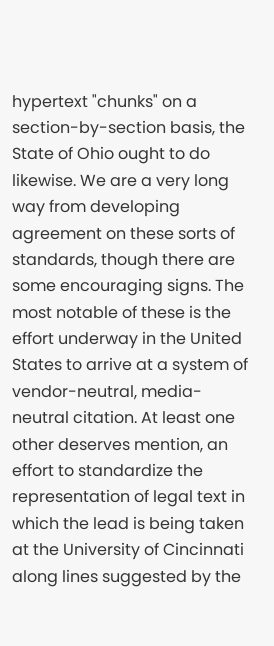hypertext "chunks" on a section-by-section basis, the State of Ohio ought to do likewise. We are a very long way from developing agreement on these sorts of standards, though there are some encouraging signs. The most notable of these is the effort underway in the United States to arrive at a system of vendor-neutral, media-neutral citation. At least one other deserves mention, an effort to standardize the representation of legal text in which the lead is being taken at the University of Cincinnati along lines suggested by the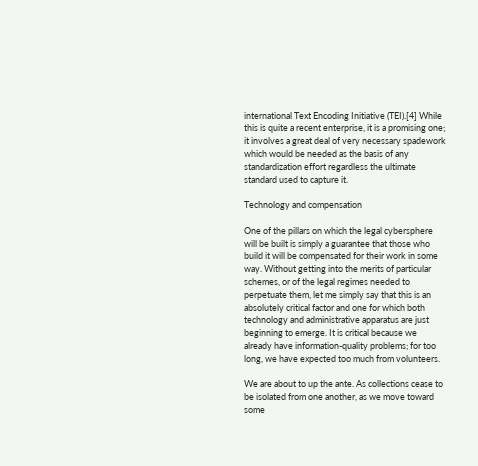international Text Encoding Initiative (TEI).[4] While this is quite a recent enterprise, it is a promising one; it involves a great deal of very necessary spadework which would be needed as the basis of any standardization effort regardless the ultimate standard used to capture it.

Technology and compensation

One of the pillars on which the legal cybersphere will be built is simply a guarantee that those who build it will be compensated for their work in some way. Without getting into the merits of particular schemes, or of the legal regimes needed to perpetuate them, let me simply say that this is an absolutely critical factor and one for which both technology and administrative apparatus are just beginning to emerge. It is critical because we already have information-quality problems; for too long, we have expected too much from volunteers.

We are about to up the ante. As collections cease to be isolated from one another, as we move toward some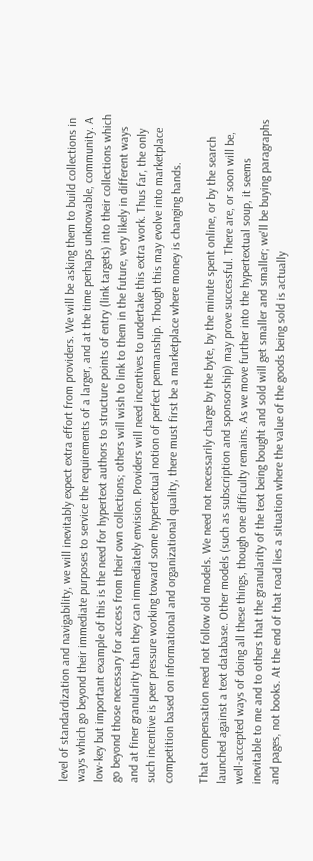level of standardization and navigability, we will inevitably expect extra effort from providers. We will be asking them to build collections in ways which go beyond their immediate purposes to service the requirements of a larger, and at the time perhaps unknowable, community. A low-key but important example of this is the need for hypertext authors to structure points of entry (link targets) into their collections which go beyond those necessary for access from their own collections; others will wish to link to them in the future, very likely in different ways and at finer granularity than they can immediately envision. Providers will need incentives to undertake this extra work. Thus far, the only such incentive is peer pressure working toward some hypertextual notion of perfect penmanship. Though this may evolve into marketplace competition based on informational and organizational quality, there must first be a marketplace where money is changing hands.

That compensation need not follow old models. We need not necessarily charge by the byte, by the minute spent online, or by the search launched against a text database. Other models (such as subscription and sponsorship) may prove successful. There are, or soon will be, well-accepted ways of doing all these things, though one difficulty remains. As we move further into the hypertextual soup, it seems inevitable to me and to others that the granularity of the text being bought and sold will get smaller and smaller; we'll be buying paragraphs and pages, not books. At the end of that road lies a situation where the value of the goods being sold is actually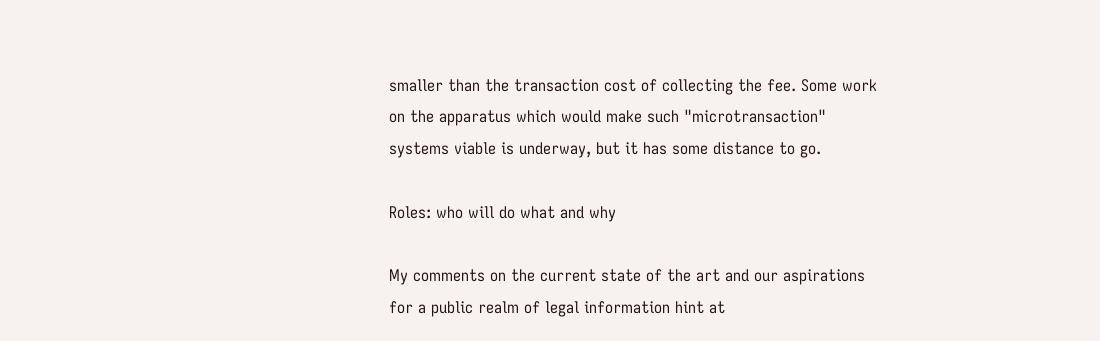smaller than the transaction cost of collecting the fee. Some work on the apparatus which would make such "microtransaction" systems viable is underway, but it has some distance to go.

Roles: who will do what and why

My comments on the current state of the art and our aspirations for a public realm of legal information hint at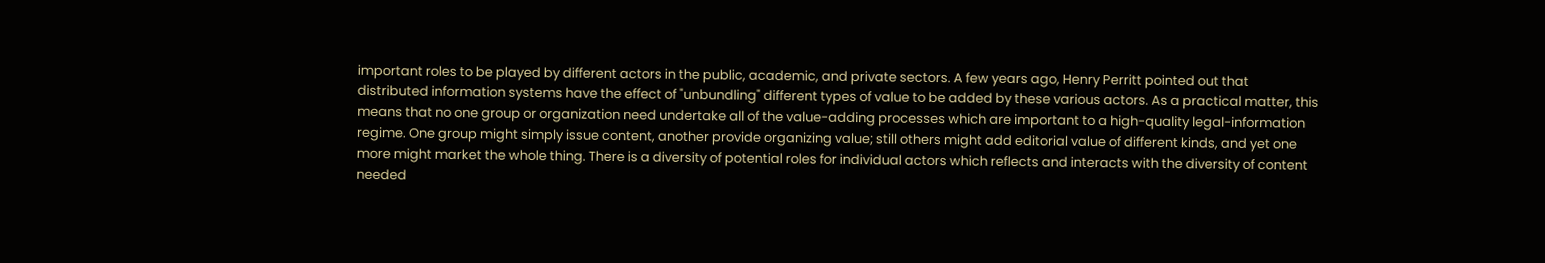important roles to be played by different actors in the public, academic, and private sectors. A few years ago, Henry Perritt pointed out that distributed information systems have the effect of "unbundling" different types of value to be added by these various actors. As a practical matter, this means that no one group or organization need undertake all of the value-adding processes which are important to a high-quality legal-information regime. One group might simply issue content, another provide organizing value; still others might add editorial value of different kinds, and yet one more might market the whole thing. There is a diversity of potential roles for individual actors which reflects and interacts with the diversity of content needed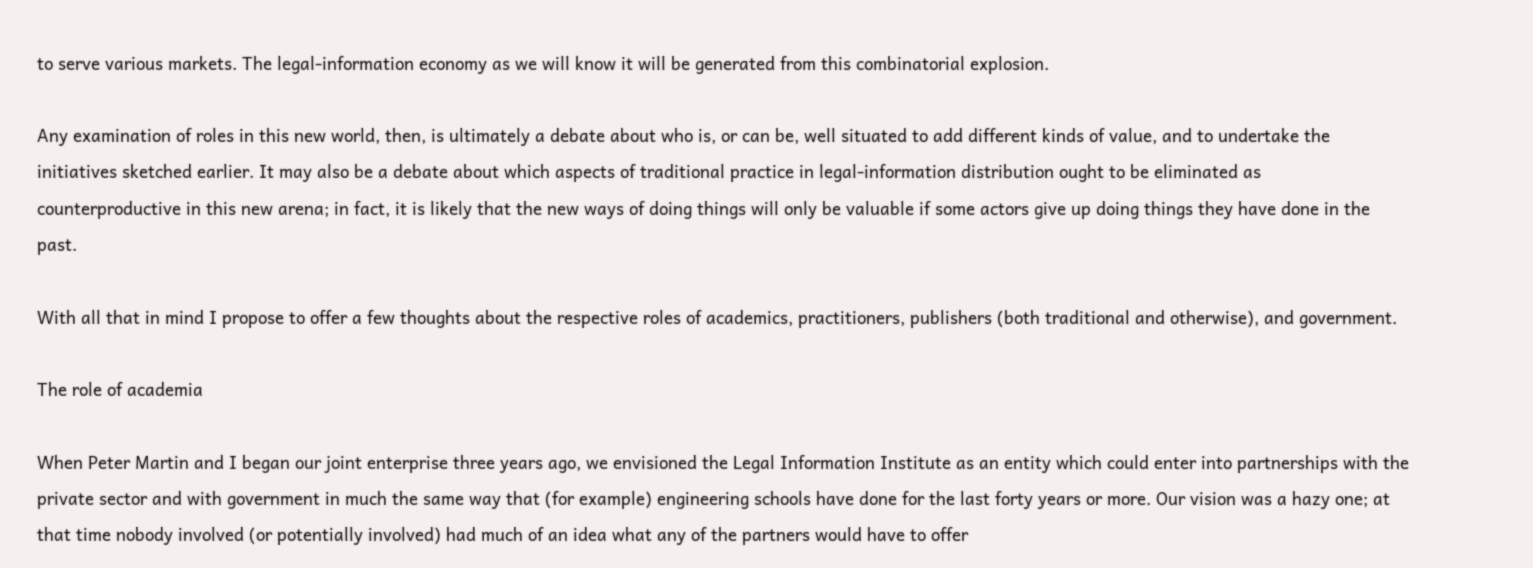to serve various markets. The legal-information economy as we will know it will be generated from this combinatorial explosion.

Any examination of roles in this new world, then, is ultimately a debate about who is, or can be, well situated to add different kinds of value, and to undertake the initiatives sketched earlier. It may also be a debate about which aspects of traditional practice in legal-information distribution ought to be eliminated as counterproductive in this new arena; in fact, it is likely that the new ways of doing things will only be valuable if some actors give up doing things they have done in the past.

With all that in mind I propose to offer a few thoughts about the respective roles of academics, practitioners, publishers (both traditional and otherwise), and government.

The role of academia

When Peter Martin and I began our joint enterprise three years ago, we envisioned the Legal Information Institute as an entity which could enter into partnerships with the private sector and with government in much the same way that (for example) engineering schools have done for the last forty years or more. Our vision was a hazy one; at that time nobody involved (or potentially involved) had much of an idea what any of the partners would have to offer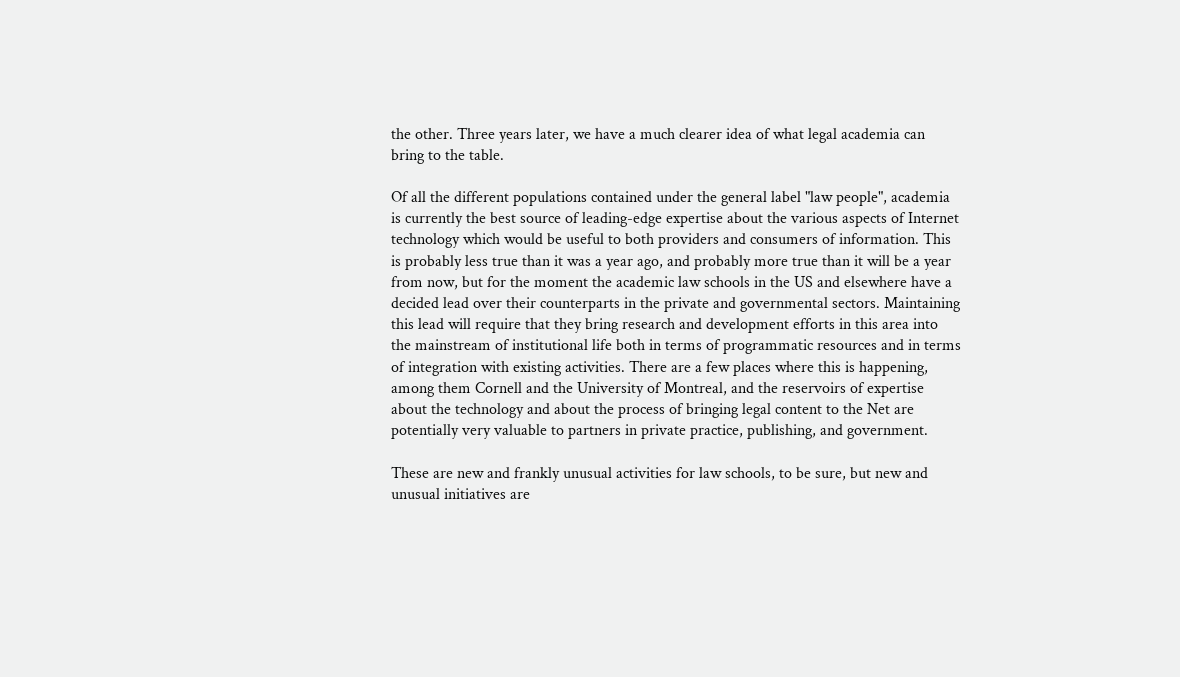the other. Three years later, we have a much clearer idea of what legal academia can bring to the table.

Of all the different populations contained under the general label "law people", academia is currently the best source of leading-edge expertise about the various aspects of Internet technology which would be useful to both providers and consumers of information. This is probably less true than it was a year ago, and probably more true than it will be a year from now, but for the moment the academic law schools in the US and elsewhere have a decided lead over their counterparts in the private and governmental sectors. Maintaining this lead will require that they bring research and development efforts in this area into the mainstream of institutional life both in terms of programmatic resources and in terms of integration with existing activities. There are a few places where this is happening, among them Cornell and the University of Montreal, and the reservoirs of expertise about the technology and about the process of bringing legal content to the Net are potentially very valuable to partners in private practice, publishing, and government.

These are new and frankly unusual activities for law schools, to be sure, but new and unusual initiatives are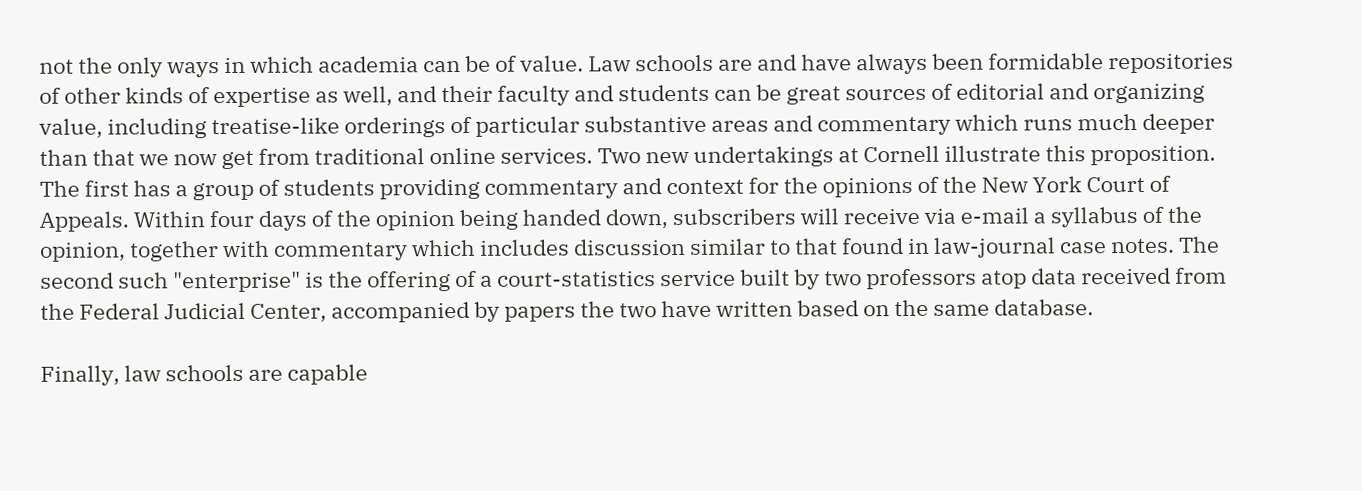not the only ways in which academia can be of value. Law schools are and have always been formidable repositories of other kinds of expertise as well, and their faculty and students can be great sources of editorial and organizing value, including treatise-like orderings of particular substantive areas and commentary which runs much deeper than that we now get from traditional online services. Two new undertakings at Cornell illustrate this proposition. The first has a group of students providing commentary and context for the opinions of the New York Court of Appeals. Within four days of the opinion being handed down, subscribers will receive via e-mail a syllabus of the opinion, together with commentary which includes discussion similar to that found in law-journal case notes. The second such "enterprise" is the offering of a court-statistics service built by two professors atop data received from the Federal Judicial Center, accompanied by papers the two have written based on the same database.

Finally, law schools are capable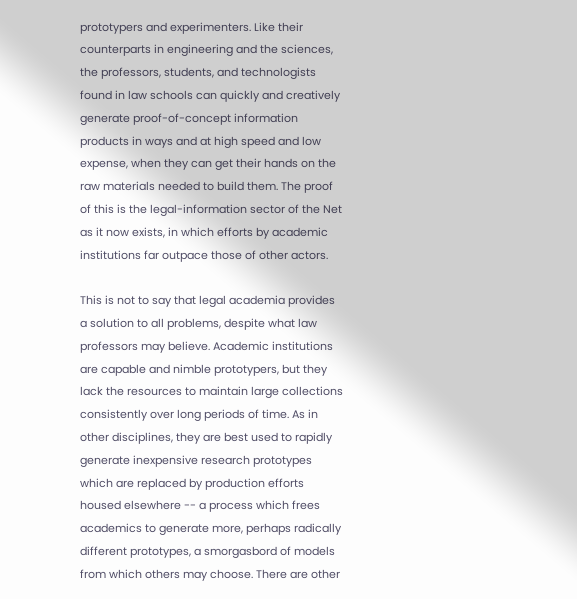prototypers and experimenters. Like their counterparts in engineering and the sciences, the professors, students, and technologists found in law schools can quickly and creatively generate proof-of-concept information products in ways and at high speed and low expense, when they can get their hands on the raw materials needed to build them. The proof of this is the legal-information sector of the Net as it now exists, in which efforts by academic institutions far outpace those of other actors.

This is not to say that legal academia provides a solution to all problems, despite what law professors may believe. Academic institutions are capable and nimble prototypers, but they lack the resources to maintain large collections consistently over long periods of time. As in other disciplines, they are best used to rapidly generate inexpensive research prototypes which are replaced by production efforts housed elsewhere -- a process which frees academics to generate more, perhaps radically different prototypes, a smorgasbord of models from which others may choose. There are other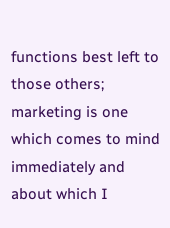functions best left to those others; marketing is one which comes to mind immediately and about which I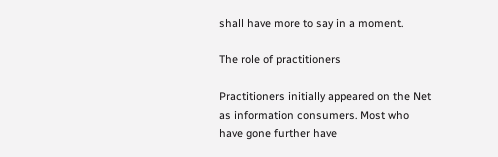shall have more to say in a moment.

The role of practitioners

Practitioners initially appeared on the Net as information consumers. Most who have gone further have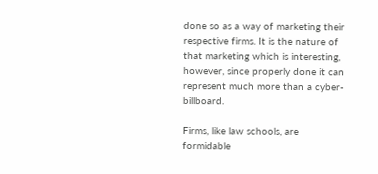done so as a way of marketing their respective firms. It is the nature of that marketing which is interesting, however, since properly done it can represent much more than a cyber-billboard.

Firms, like law schools, are formidable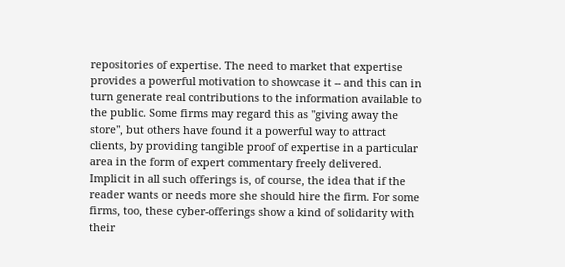repositories of expertise. The need to market that expertise provides a powerful motivation to showcase it -- and this can in turn generate real contributions to the information available to the public. Some firms may regard this as "giving away the store", but others have found it a powerful way to attract clients, by providing tangible proof of expertise in a particular area in the form of expert commentary freely delivered. Implicit in all such offerings is, of course, the idea that if the reader wants or needs more she should hire the firm. For some firms, too, these cyber-offerings show a kind of solidarity with their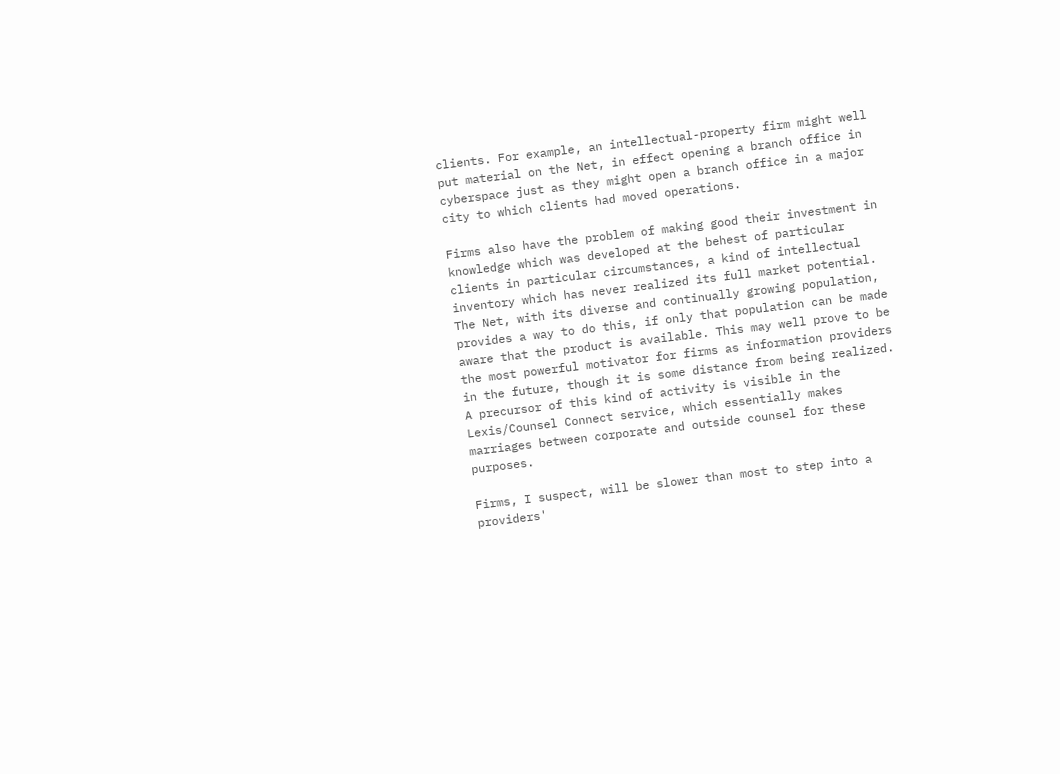clients. For example, an intellectual-property firm might well put material on the Net, in effect opening a branch office in cyberspace just as they might open a branch office in a major city to which clients had moved operations.

Firms also have the problem of making good their investment in knowledge which was developed at the behest of particular clients in particular circumstances, a kind of intellectual inventory which has never realized its full market potential. The Net, with its diverse and continually growing population, provides a way to do this, if only that population can be made aware that the product is available. This may well prove to be the most powerful motivator for firms as information providers in the future, though it is some distance from being realized. A precursor of this kind of activity is visible in the Lexis/Counsel Connect service, which essentially makes marriages between corporate and outside counsel for these purposes.

Firms, I suspect, will be slower than most to step into a providers'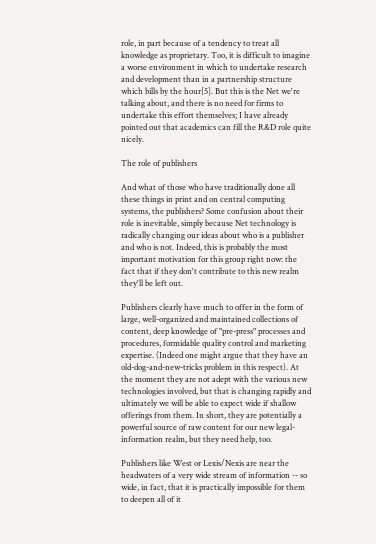role, in part because of a tendency to treat all knowledge as proprietary. Too, it is difficult to imagine a worse environment in which to undertake research and development than in a partnership structure which bills by the hour[5]. But this is the Net we're talking about, and there is no need for firms to undertake this effort themselves; I have already pointed out that academics can fill the R&D role quite nicely.

The role of publishers

And what of those who have traditionally done all these things in print and on central computing systems, the publishers? Some confusion about their role is inevitable, simply because Net technology is radically changing our ideas about who is a publisher and who is not. Indeed, this is probably the most important motivation for this group right now: the fact that if they don't contribute to this new realm they'll be left out.

Publishers clearly have much to offer in the form of large, well-organized and maintained collections of content, deep knowledge of "pre-press" processes and procedures, formidable quality control and marketing expertise. (Indeed one might argue that they have an old-dog-and-new-tricks problem in this respect). At the moment they are not adept with the various new technologies involved, but that is changing rapidly and ultimately we will be able to expect wide if shallow offerings from them. In short, they are potentially a powerful source of raw content for our new legal-information realm, but they need help, too.

Publishers like West or Lexis/Nexis are near the headwaters of a very wide stream of information -- so wide, in fact, that it is practically impossible for them to deepen all of it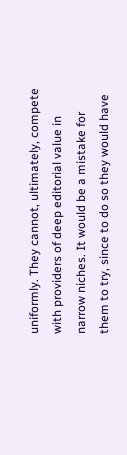uniformly. They cannot, ultimately, compete with providers of deep editorial value in narrow niches. It would be a mistake for them to try, since to do so they would have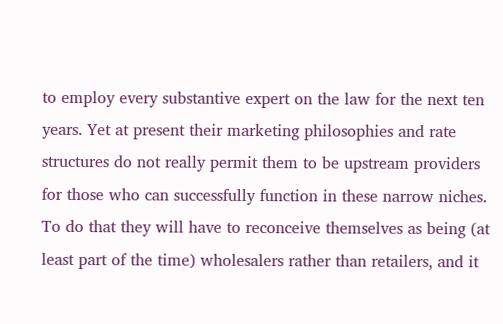to employ every substantive expert on the law for the next ten years. Yet at present their marketing philosophies and rate structures do not really permit them to be upstream providers for those who can successfully function in these narrow niches. To do that they will have to reconceive themselves as being (at least part of the time) wholesalers rather than retailers, and it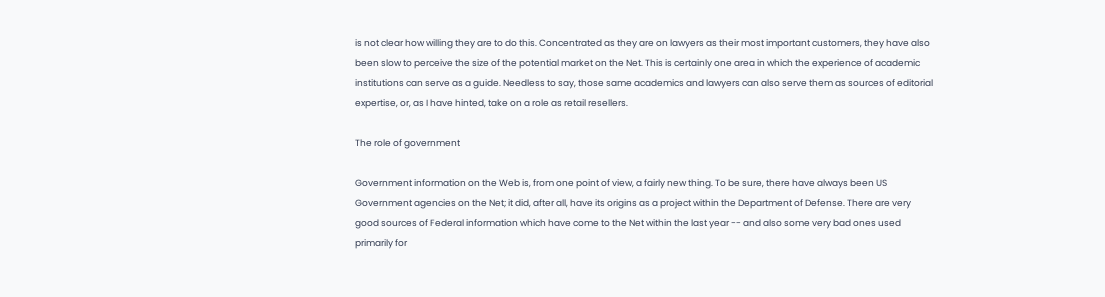is not clear how willing they are to do this. Concentrated as they are on lawyers as their most important customers, they have also been slow to perceive the size of the potential market on the Net. This is certainly one area in which the experience of academic institutions can serve as a guide. Needless to say, those same academics and lawyers can also serve them as sources of editorial expertise, or, as I have hinted, take on a role as retail resellers.

The role of government

Government information on the Web is, from one point of view, a fairly new thing. To be sure, there have always been US Government agencies on the Net; it did, after all, have its origins as a project within the Department of Defense. There are very good sources of Federal information which have come to the Net within the last year -- and also some very bad ones used primarily for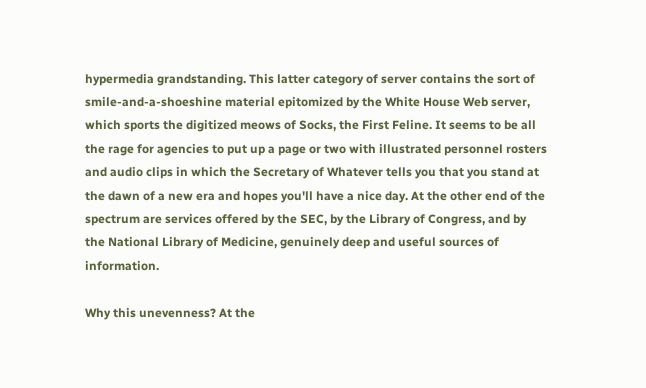hypermedia grandstanding. This latter category of server contains the sort of smile-and-a-shoeshine material epitomized by the White House Web server, which sports the digitized meows of Socks, the First Feline. It seems to be all the rage for agencies to put up a page or two with illustrated personnel rosters and audio clips in which the Secretary of Whatever tells you that you stand at the dawn of a new era and hopes you'll have a nice day. At the other end of the spectrum are services offered by the SEC, by the Library of Congress, and by the National Library of Medicine, genuinely deep and useful sources of information.

Why this unevenness? At the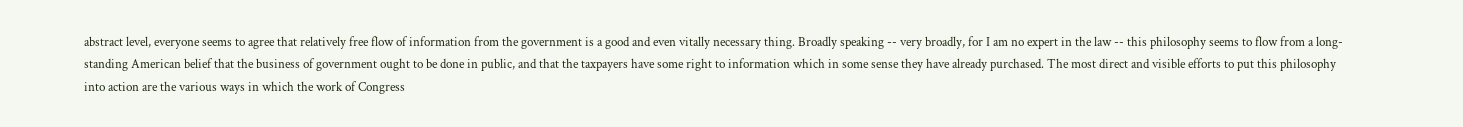abstract level, everyone seems to agree that relatively free flow of information from the government is a good and even vitally necessary thing. Broadly speaking -- very broadly, for I am no expert in the law -- this philosophy seems to flow from a long-standing American belief that the business of government ought to be done in public, and that the taxpayers have some right to information which in some sense they have already purchased. The most direct and visible efforts to put this philosophy into action are the various ways in which the work of Congress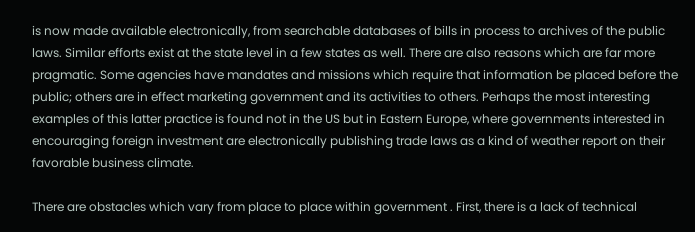is now made available electronically, from searchable databases of bills in process to archives of the public laws. Similar efforts exist at the state level in a few states as well. There are also reasons which are far more pragmatic. Some agencies have mandates and missions which require that information be placed before the public; others are in effect marketing government and its activities to others. Perhaps the most interesting examples of this latter practice is found not in the US but in Eastern Europe, where governments interested in encouraging foreign investment are electronically publishing trade laws as a kind of weather report on their favorable business climate.

There are obstacles which vary from place to place within government . First, there is a lack of technical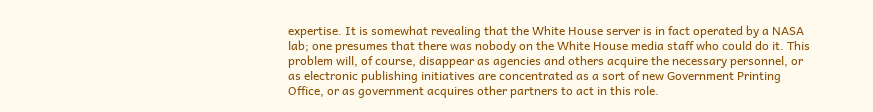expertise. It is somewhat revealing that the White House server is in fact operated by a NASA lab; one presumes that there was nobody on the White House media staff who could do it. This problem will, of course, disappear as agencies and others acquire the necessary personnel, or as electronic publishing initiatives are concentrated as a sort of new Government Printing Office, or as government acquires other partners to act in this role.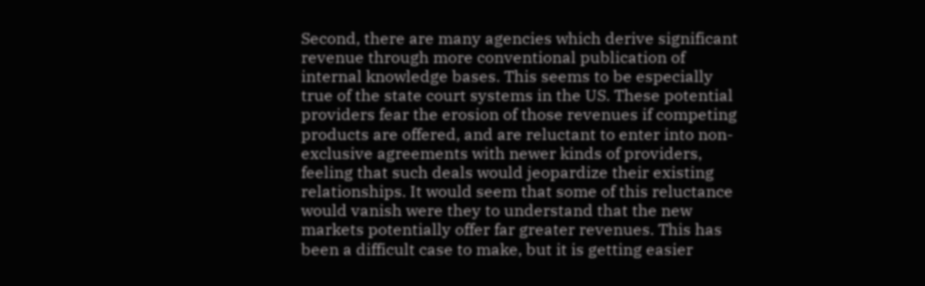Second, there are many agencies which derive significant revenue through more conventional publication of internal knowledge bases. This seems to be especially true of the state court systems in the US. These potential providers fear the erosion of those revenues if competing products are offered, and are reluctant to enter into non-exclusive agreements with newer kinds of providers, feeling that such deals would jeopardize their existing relationships. It would seem that some of this reluctance would vanish were they to understand that the new markets potentially offer far greater revenues. This has been a difficult case to make, but it is getting easier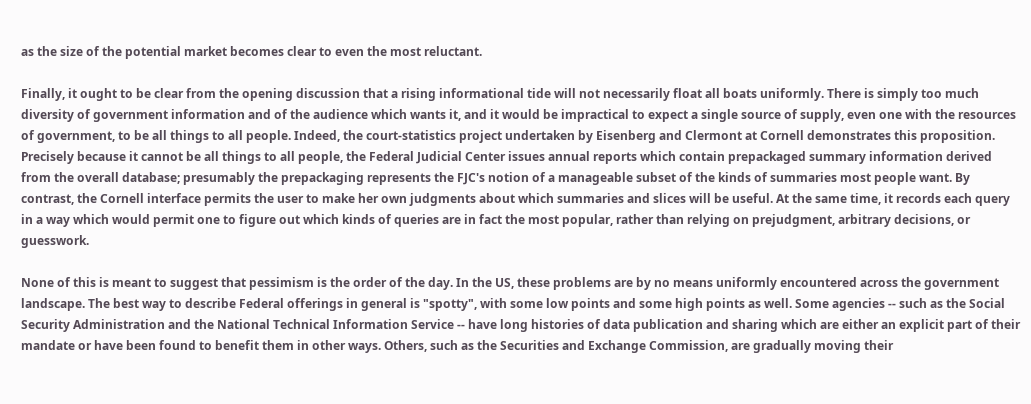as the size of the potential market becomes clear to even the most reluctant.

Finally, it ought to be clear from the opening discussion that a rising informational tide will not necessarily float all boats uniformly. There is simply too much diversity of government information and of the audience which wants it, and it would be impractical to expect a single source of supply, even one with the resources of government, to be all things to all people. Indeed, the court-statistics project undertaken by Eisenberg and Clermont at Cornell demonstrates this proposition. Precisely because it cannot be all things to all people, the Federal Judicial Center issues annual reports which contain prepackaged summary information derived from the overall database; presumably the prepackaging represents the FJC's notion of a manageable subset of the kinds of summaries most people want. By contrast, the Cornell interface permits the user to make her own judgments about which summaries and slices will be useful. At the same time, it records each query in a way which would permit one to figure out which kinds of queries are in fact the most popular, rather than relying on prejudgment, arbitrary decisions, or guesswork.

None of this is meant to suggest that pessimism is the order of the day. In the US, these problems are by no means uniformly encountered across the government landscape. The best way to describe Federal offerings in general is "spotty", with some low points and some high points as well. Some agencies -- such as the Social Security Administration and the National Technical Information Service -- have long histories of data publication and sharing which are either an explicit part of their mandate or have been found to benefit them in other ways. Others, such as the Securities and Exchange Commission, are gradually moving their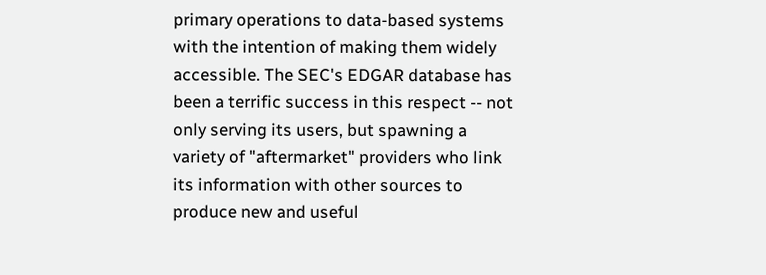primary operations to data-based systems with the intention of making them widely accessible. The SEC's EDGAR database has been a terrific success in this respect -- not only serving its users, but spawning a variety of "aftermarket" providers who link its information with other sources to produce new and useful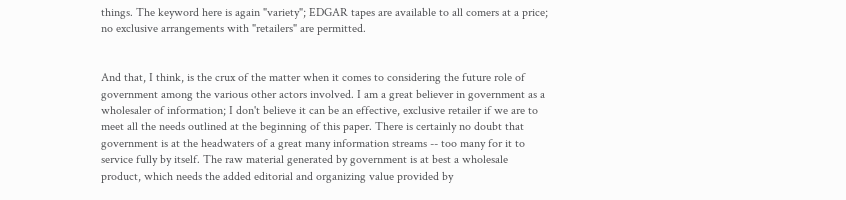things. The keyword here is again "variety"; EDGAR tapes are available to all comers at a price; no exclusive arrangements with "retailers" are permitted.


And that, I think, is the crux of the matter when it comes to considering the future role of government among the various other actors involved. I am a great believer in government as a wholesaler of information; I don't believe it can be an effective, exclusive retailer if we are to meet all the needs outlined at the beginning of this paper. There is certainly no doubt that government is at the headwaters of a great many information streams -- too many for it to service fully by itself. The raw material generated by government is at best a wholesale product, which needs the added editorial and organizing value provided by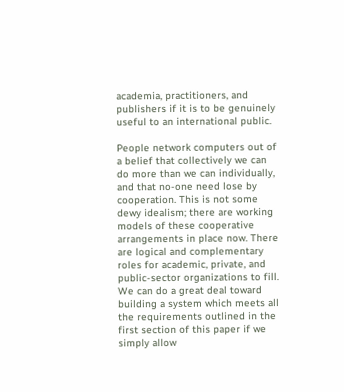academia, practitioners, and publishers if it is to be genuinely useful to an international public.

People network computers out of a belief that collectively we can do more than we can individually, and that no-one need lose by cooperation. This is not some dewy idealism; there are working models of these cooperative arrangements in place now. There are logical and complementary roles for academic, private, and public-sector organizations to fill. We can do a great deal toward building a system which meets all the requirements outlined in the first section of this paper if we simply allow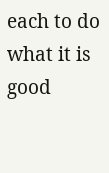each to do what it is good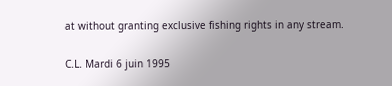at without granting exclusive fishing rights in any stream.

C.L. Mardi 6 juin 1995